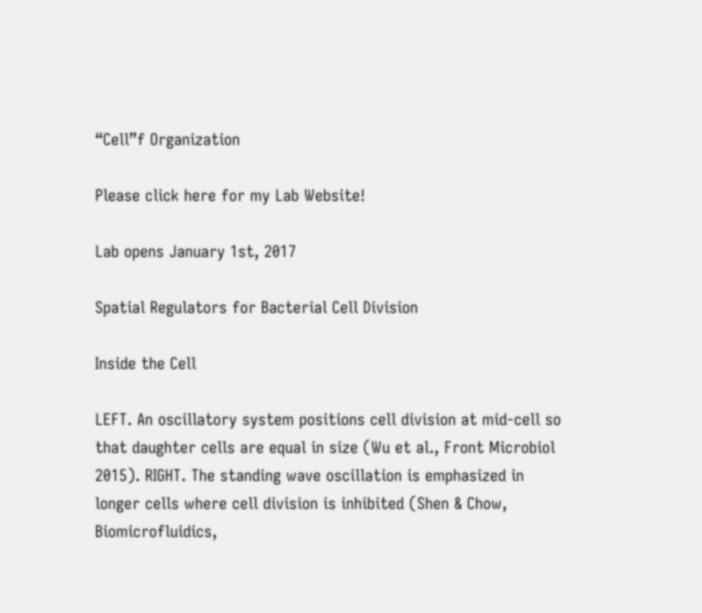“Cell”f Organization

Please click here for my Lab Website!

Lab opens January 1st, 2017

Spatial Regulators for Bacterial Cell Division

Inside the Cell

LEFT. An oscillatory system positions cell division at mid-cell so that daughter cells are equal in size (Wu et al., Front Microbiol 2015). RIGHT. The standing wave oscillation is emphasized in longer cells where cell division is inhibited (Shen & Chow, Biomicrofluidics,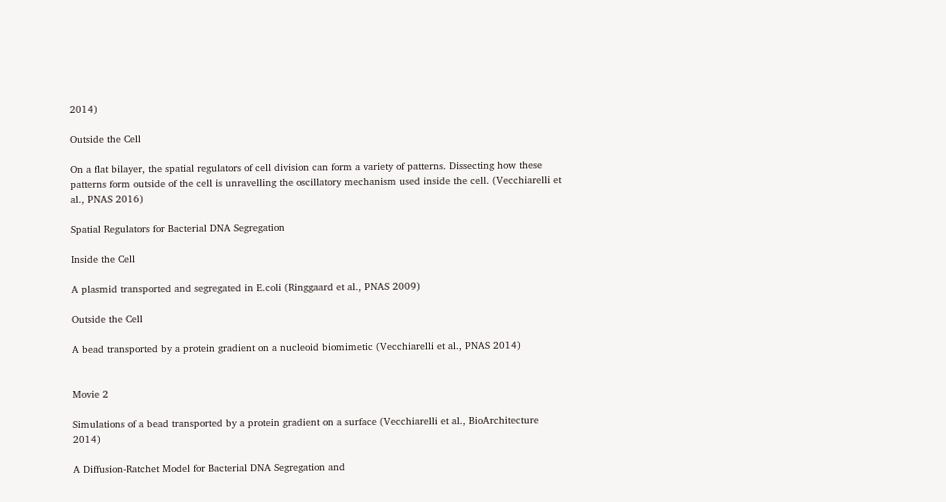2014)

Outside the Cell

On a flat bilayer, the spatial regulators of cell division can form a variety of patterns. Dissecting how these patterns form outside of the cell is unravelling the oscillatory mechanism used inside the cell. (Vecchiarelli et al., PNAS 2016)

Spatial Regulators for Bacterial DNA Segregation

Inside the Cell

A plasmid transported and segregated in E.coli (Ringgaard et al., PNAS 2009)

Outside the Cell

A bead transported by a protein gradient on a nucleoid biomimetic (Vecchiarelli et al., PNAS 2014)


Movie 2

Simulations of a bead transported by a protein gradient on a surface (Vecchiarelli et al., BioArchitecture 2014)

A Diffusion-Ratchet Model for Bacterial DNA Segregation and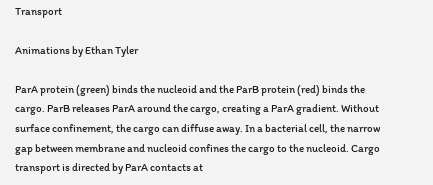Transport

Animations by Ethan Tyler

ParA protein (green) binds the nucleoid and the ParB protein (red) binds the cargo. ParB releases ParA around the cargo, creating a ParA gradient. Without surface confinement, the cargo can diffuse away. In a bacterial cell, the narrow gap between membrane and nucleoid confines the cargo to the nucleoid. Cargo transport is directed by ParA contacts at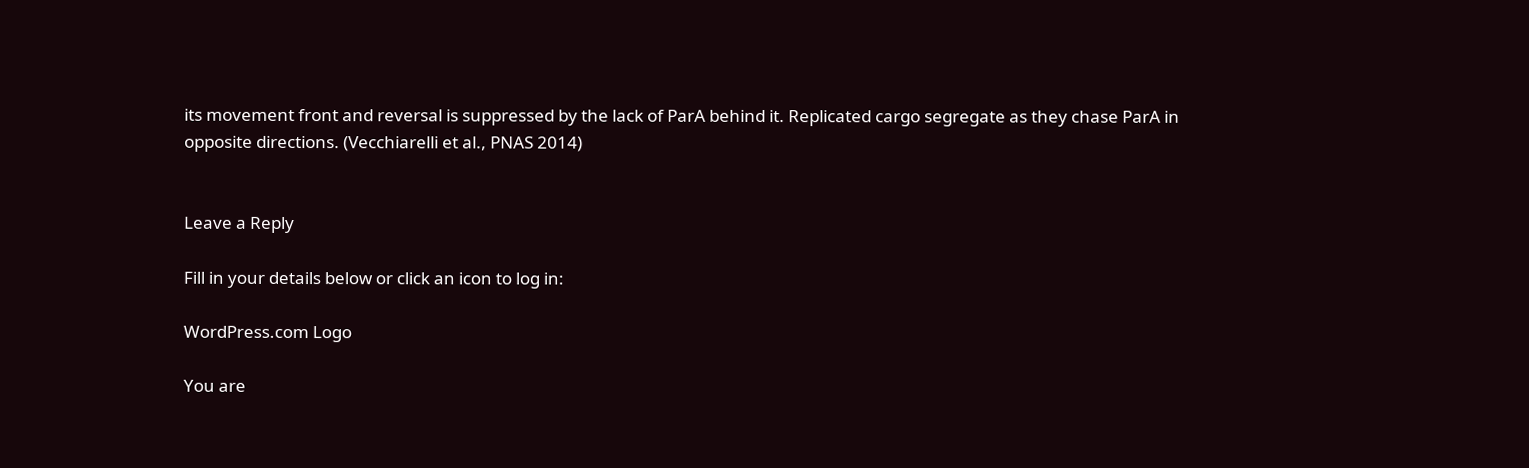its movement front and reversal is suppressed by the lack of ParA behind it. Replicated cargo segregate as they chase ParA in opposite directions. (Vecchiarelli et al., PNAS 2014)


Leave a Reply

Fill in your details below or click an icon to log in:

WordPress.com Logo

You are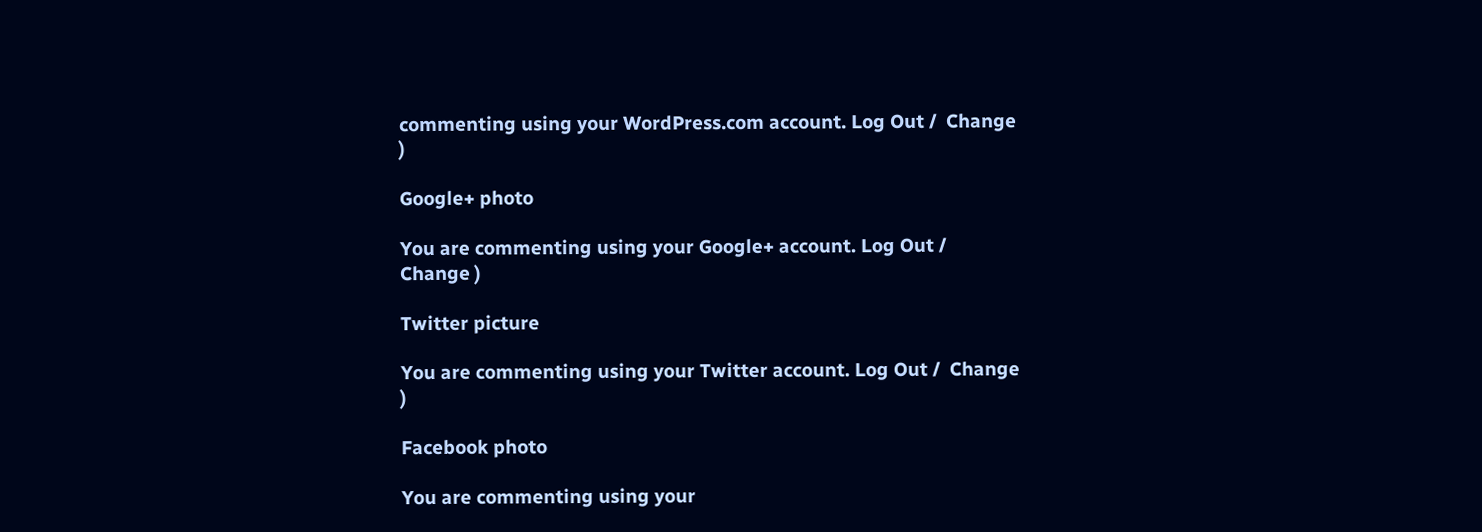commenting using your WordPress.com account. Log Out /  Change )

Google+ photo

You are commenting using your Google+ account. Log Out /  Change )

Twitter picture

You are commenting using your Twitter account. Log Out /  Change )

Facebook photo

You are commenting using your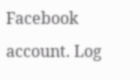Facebook account. Log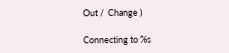Out /  Change )

Connecting to %s